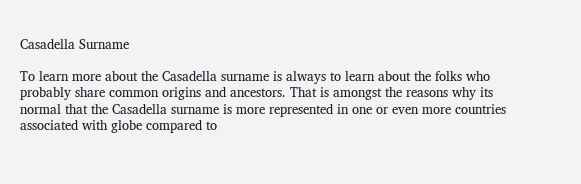Casadella Surname

To learn more about the Casadella surname is always to learn about the folks who probably share common origins and ancestors. That is amongst the reasons why its normal that the Casadella surname is more represented in one or even more countries associated with globe compared to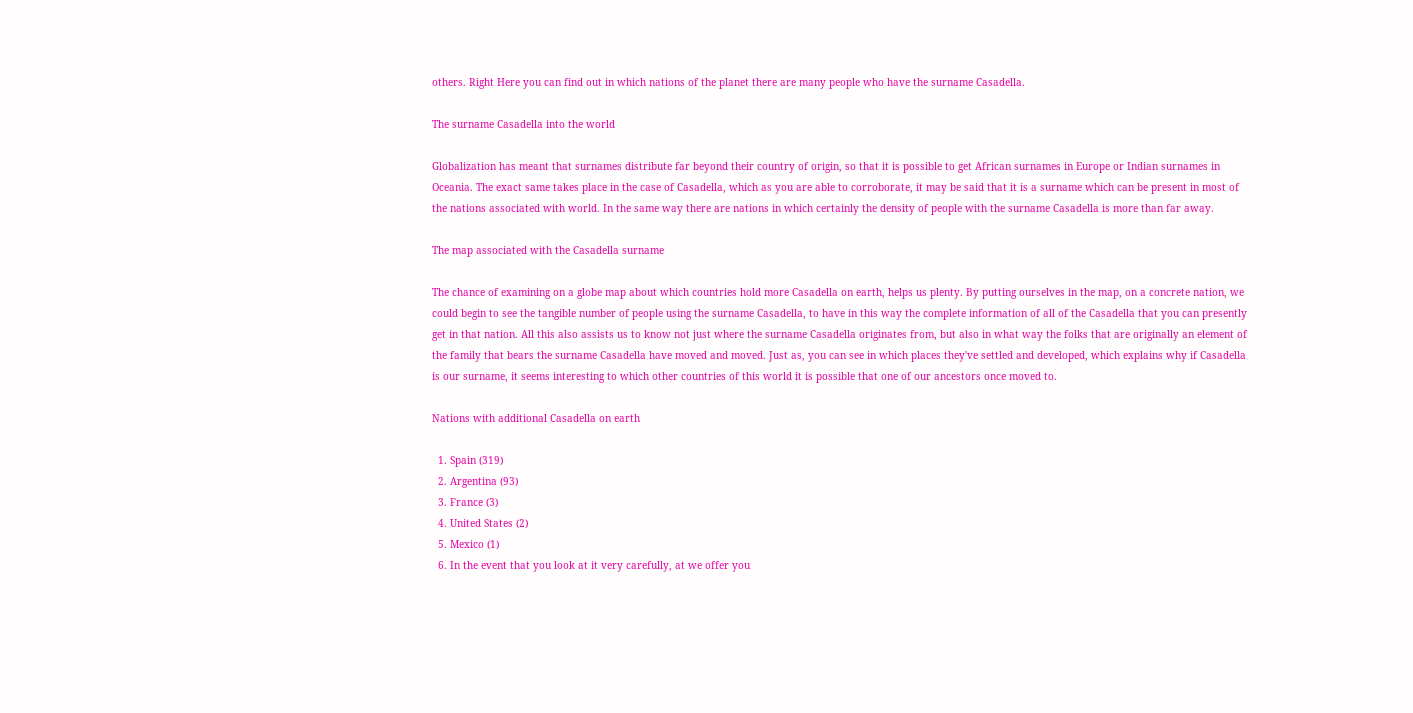others. Right Here you can find out in which nations of the planet there are many people who have the surname Casadella.

The surname Casadella into the world

Globalization has meant that surnames distribute far beyond their country of origin, so that it is possible to get African surnames in Europe or Indian surnames in Oceania. The exact same takes place in the case of Casadella, which as you are able to corroborate, it may be said that it is a surname which can be present in most of the nations associated with world. In the same way there are nations in which certainly the density of people with the surname Casadella is more than far away.

The map associated with the Casadella surname

The chance of examining on a globe map about which countries hold more Casadella on earth, helps us plenty. By putting ourselves in the map, on a concrete nation, we could begin to see the tangible number of people using the surname Casadella, to have in this way the complete information of all of the Casadella that you can presently get in that nation. All this also assists us to know not just where the surname Casadella originates from, but also in what way the folks that are originally an element of the family that bears the surname Casadella have moved and moved. Just as, you can see in which places they've settled and developed, which explains why if Casadella is our surname, it seems interesting to which other countries of this world it is possible that one of our ancestors once moved to.

Nations with additional Casadella on earth

  1. Spain (319)
  2. Argentina (93)
  3. France (3)
  4. United States (2)
  5. Mexico (1)
  6. In the event that you look at it very carefully, at we offer you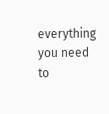everything you need to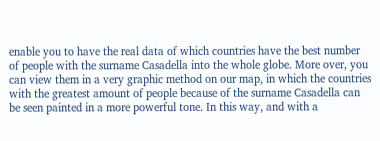enable you to have the real data of which countries have the best number of people with the surname Casadella into the whole globe. More over, you can view them in a very graphic method on our map, in which the countries with the greatest amount of people because of the surname Casadella can be seen painted in a more powerful tone. In this way, and with a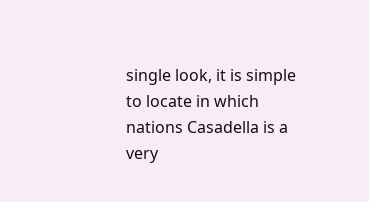single look, it is simple to locate in which nations Casadella is a very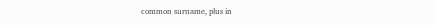common surname, plus in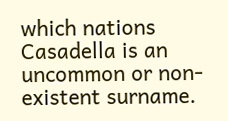which nations Casadella is an uncommon or non-existent surname.